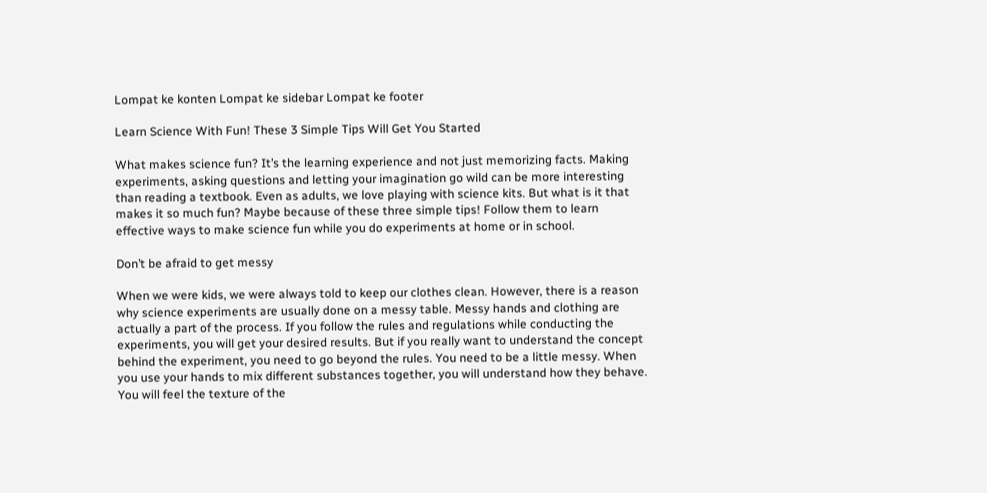Lompat ke konten Lompat ke sidebar Lompat ke footer

Learn Science With Fun! These 3 Simple Tips Will Get You Started

What makes science fun? It’s the learning experience and not just memorizing facts. Making experiments, asking questions and letting your imagination go wild can be more interesting than reading a textbook. Even as adults, we love playing with science kits. But what is it that makes it so much fun? Maybe because of these three simple tips! Follow them to learn effective ways to make science fun while you do experiments at home or in school.

Don’t be afraid to get messy

When we were kids, we were always told to keep our clothes clean. However, there is a reason why science experiments are usually done on a messy table. Messy hands and clothing are actually a part of the process. If you follow the rules and regulations while conducting the experiments, you will get your desired results. But if you really want to understand the concept behind the experiment, you need to go beyond the rules. You need to be a little messy. When you use your hands to mix different substances together, you will understand how they behave. You will feel the texture of the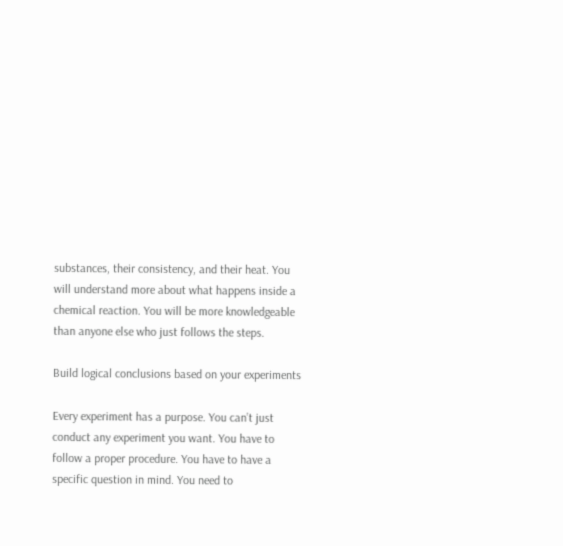substances, their consistency, and their heat. You will understand more about what happens inside a chemical reaction. You will be more knowledgeable than anyone else who just follows the steps.

Build logical conclusions based on your experiments

Every experiment has a purpose. You can’t just conduct any experiment you want. You have to follow a proper procedure. You have to have a specific question in mind. You need to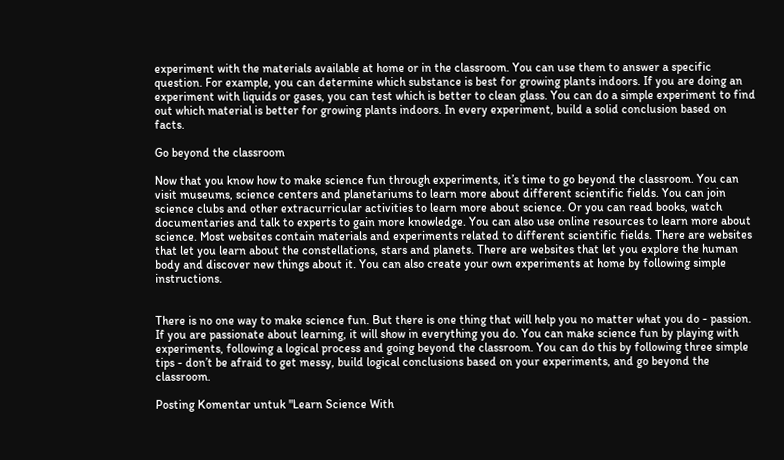experiment with the materials available at home or in the classroom. You can use them to answer a specific question. For example, you can determine which substance is best for growing plants indoors. If you are doing an experiment with liquids or gases, you can test which is better to clean glass. You can do a simple experiment to find out which material is better for growing plants indoors. In every experiment, build a solid conclusion based on facts.

Go beyond the classroom

Now that you know how to make science fun through experiments, it’s time to go beyond the classroom. You can visit museums, science centers and planetariums to learn more about different scientific fields. You can join science clubs and other extracurricular activities to learn more about science. Or you can read books, watch documentaries and talk to experts to gain more knowledge. You can also use online resources to learn more about science. Most websites contain materials and experiments related to different scientific fields. There are websites that let you learn about the constellations, stars and planets. There are websites that let you explore the human body and discover new things about it. You can also create your own experiments at home by following simple instructions.


There is no one way to make science fun. But there is one thing that will help you no matter what you do - passion. If you are passionate about learning, it will show in everything you do. You can make science fun by playing with experiments, following a logical process and going beyond the classroom. You can do this by following three simple tips - don’t be afraid to get messy, build logical conclusions based on your experiments, and go beyond the classroom.

Posting Komentar untuk "Learn Science With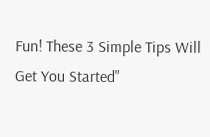Fun! These 3 Simple Tips Will Get You Started"